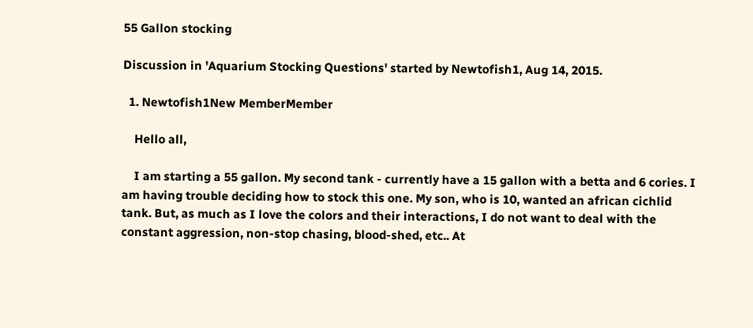55 Gallon stocking

Discussion in 'Aquarium Stocking Questions' started by Newtofish1, Aug 14, 2015.

  1. Newtofish1New MemberMember

    Hello all,

    I am starting a 55 gallon. My second tank - currently have a 15 gallon with a betta and 6 cories. I am having trouble deciding how to stock this one. My son, who is 10, wanted an african cichlid tank. But, as much as I love the colors and their interactions, I do not want to deal with the constant aggression, non-stop chasing, blood-shed, etc.. At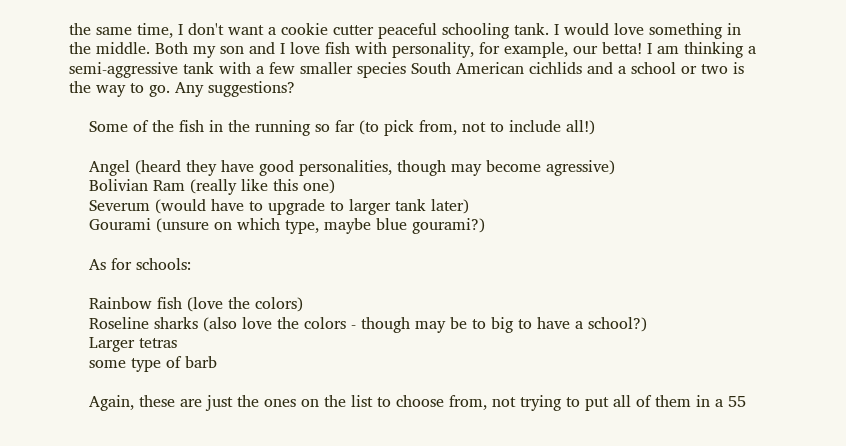the same time, I don't want a cookie cutter peaceful schooling tank. I would love something in the middle. Both my son and I love fish with personality, for example, our betta! I am thinking a semi-aggressive tank with a few smaller species South American cichlids and a school or two is the way to go. Any suggestions?

    Some of the fish in the running so far (to pick from, not to include all!)

    Angel (heard they have good personalities, though may become agressive)
    Bolivian Ram (really like this one)
    Severum (would have to upgrade to larger tank later)
    Gourami (unsure on which type, maybe blue gourami?)

    As for schools:

    Rainbow fish (love the colors)
    Roseline sharks (also love the colors - though may be to big to have a school?)
    Larger tetras
    some type of barb

    Again, these are just the ones on the list to choose from, not trying to put all of them in a 55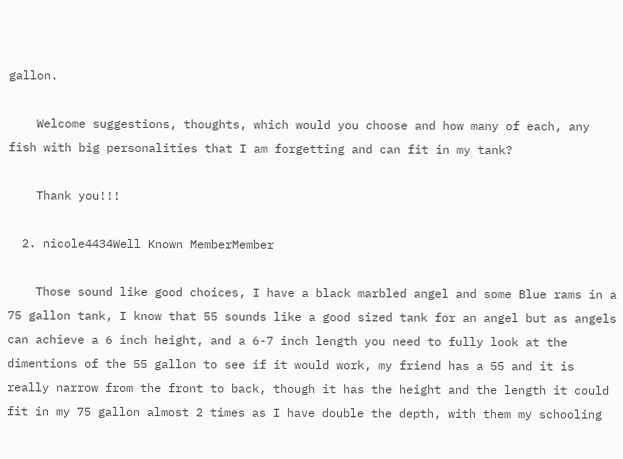gallon.

    Welcome suggestions, thoughts, which would you choose and how many of each, any fish with big personalities that I am forgetting and can fit in my tank?

    Thank you!!!

  2. nicole4434Well Known MemberMember

    Those sound like good choices, I have a black marbled angel and some Blue rams in a 75 gallon tank, I know that 55 sounds like a good sized tank for an angel but as angels can achieve a 6 inch height, and a 6-7 inch length you need to fully look at the dimentions of the 55 gallon to see if it would work, my friend has a 55 and it is really narrow from the front to back, though it has the height and the length it could fit in my 75 gallon almost 2 times as I have double the depth, with them my schooling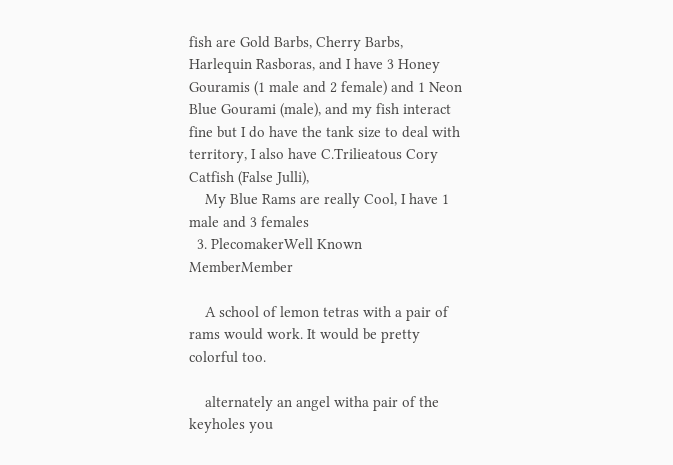fish are Gold Barbs, Cherry Barbs, Harlequin Rasboras, and I have 3 Honey Gouramis (1 male and 2 female) and 1 Neon Blue Gourami (male), and my fish interact fine but I do have the tank size to deal with territory, I also have C.Trilieatous Cory Catfish (False Julli),
    My Blue Rams are really Cool, I have 1 male and 3 females
  3. PlecomakerWell Known MemberMember

    A school of lemon tetras with a pair of rams would work. It would be pretty colorful too.

    alternately an angel witha pair of the keyholes you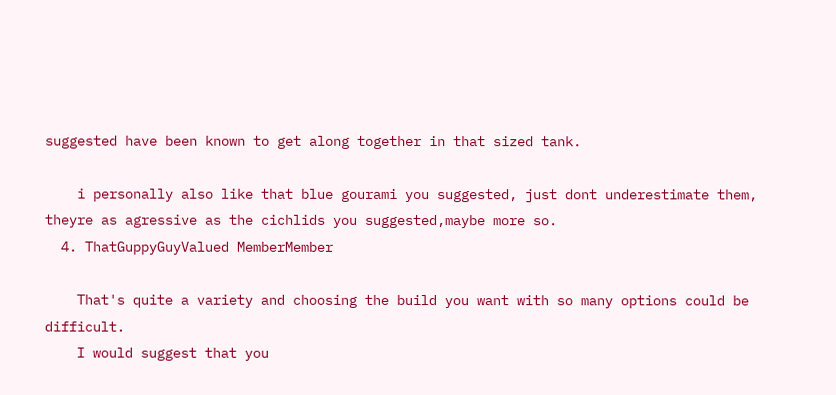suggested have been known to get along together in that sized tank.

    i personally also like that blue gourami you suggested, just dont underestimate them, theyre as agressive as the cichlids you suggested,maybe more so.
  4. ThatGuppyGuyValued MemberMember

    That's quite a variety and choosing the build you want with so many options could be difficult.
    I would suggest that you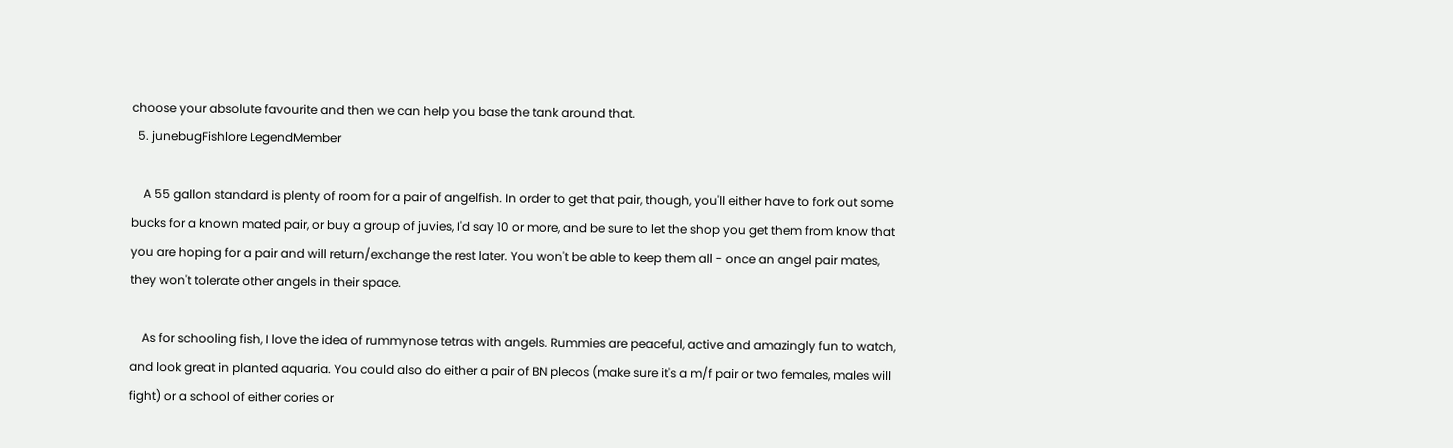choose your absolute favourite and then we can help you base the tank around that.
  5. junebugFishlore LegendMember

    A 55 gallon standard is plenty of room for a pair of angelfish. In order to get that pair, though, you'll either have to fork out some bucks for a known mated pair, or buy a group of juvies, I'd say 10 or more, and be sure to let the shop you get them from know that you are hoping for a pair and will return/exchange the rest later. You won't be able to keep them all - once an angel pair mates, they won't tolerate other angels in their space.

    As for schooling fish, I love the idea of rummynose tetras with angels. Rummies are peaceful, active and amazingly fun to watch, and look great in planted aquaria. You could also do either a pair of BN plecos (make sure it's a m/f pair or two females, males will fight) or a school of either cories or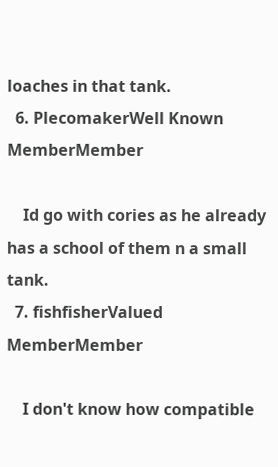loaches in that tank.
  6. PlecomakerWell Known MemberMember

    Id go with cories as he already has a school of them n a small tank.
  7. fishfisherValued MemberMember

    I don't know how compatible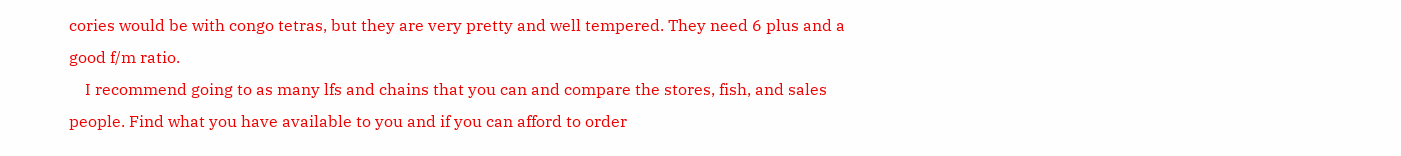cories would be with congo tetras, but they are very pretty and well tempered. They need 6 plus and a good f/m ratio.
    I recommend going to as many lfs and chains that you can and compare the stores, fish, and sales people. Find what you have available to you and if you can afford to order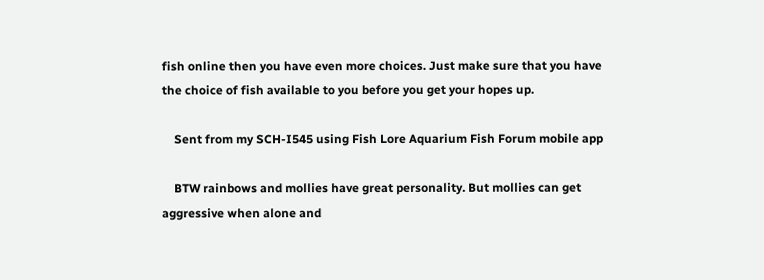fish online then you have even more choices. Just make sure that you have the choice of fish available to you before you get your hopes up.

    Sent from my SCH-I545 using Fish Lore Aquarium Fish Forum mobile app

    BTW rainbows and mollies have great personality. But mollies can get aggressive when alone and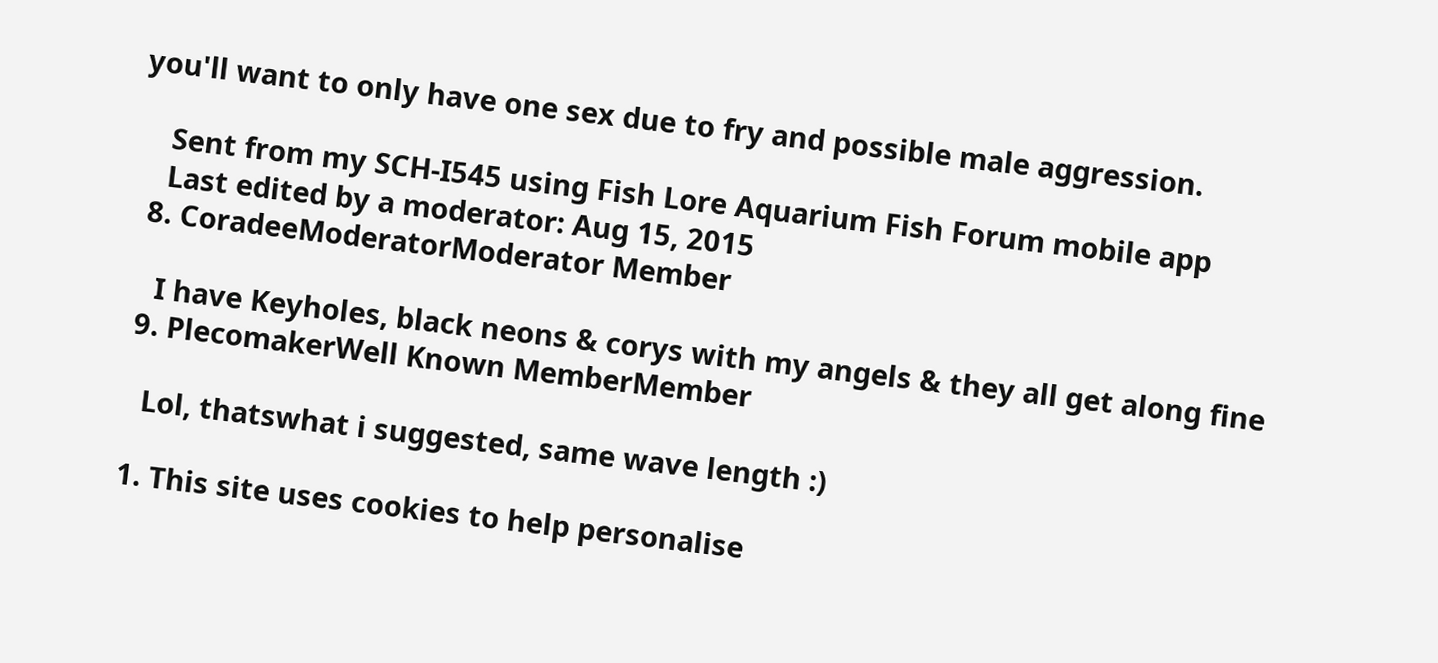you'll want to only have one sex due to fry and possible male aggression.

    Sent from my SCH-I545 using Fish Lore Aquarium Fish Forum mobile app
    Last edited by a moderator: Aug 15, 2015
  8. CoradeeModeratorModerator Member

    I have Keyholes, black neons & corys with my angels & they all get along fine
  9. PlecomakerWell Known MemberMember

    Lol, thatswhat i suggested, same wave length :)

  1. This site uses cookies to help personalise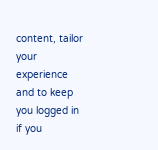content, tailor your experience and to keep you logged in if you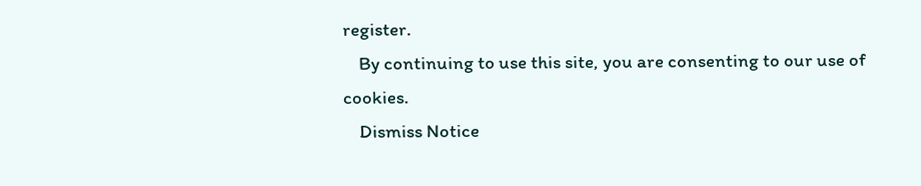register.
    By continuing to use this site, you are consenting to our use of cookies.
    Dismiss Notice